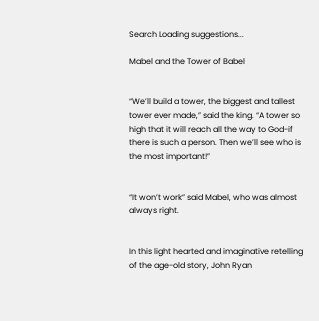Search Loading suggestions...

Mabel and the Tower of Babel


“We’ll build a tower, the biggest and tallest tower ever made,” said the king. “A tower so high that it will reach all the way to God-if there is such a person. Then we’ll see who is the most important!”


“It won’t work” said Mabel, who was almost always right.


In this light hearted and imaginative retelling of the age-old story, John Ryan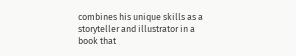combines his unique skills as a storyteller and illustrator in a book that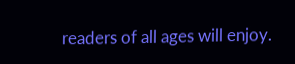readers of all ages will enjoy.